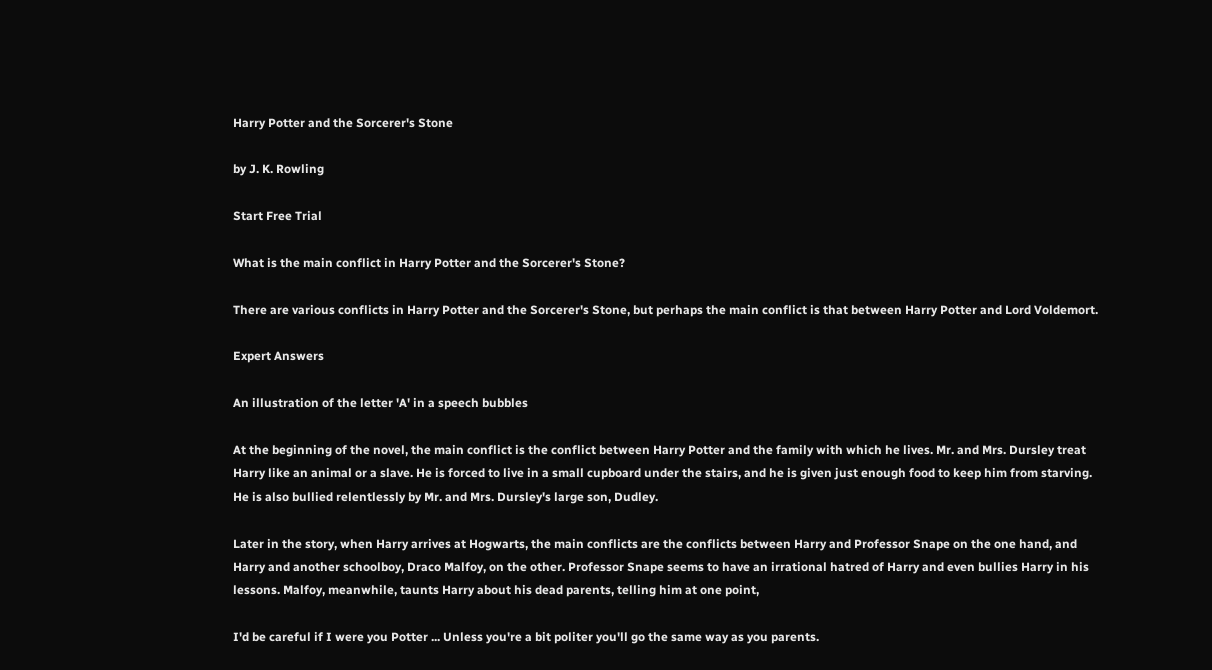Harry Potter and the Sorcerer's Stone

by J. K. Rowling

Start Free Trial

What is the main conflict in Harry Potter and the Sorcerer's Stone?

There are various conflicts in Harry Potter and the Sorcerer's Stone, but perhaps the main conflict is that between Harry Potter and Lord Voldemort.

Expert Answers

An illustration of the letter 'A' in a speech bubbles

At the beginning of the novel, the main conflict is the conflict between Harry Potter and the family with which he lives. Mr. and Mrs. Dursley treat Harry like an animal or a slave. He is forced to live in a small cupboard under the stairs, and he is given just enough food to keep him from starving. He is also bullied relentlessly by Mr. and Mrs. Dursley's large son, Dudley.

Later in the story, when Harry arrives at Hogwarts, the main conflicts are the conflicts between Harry and Professor Snape on the one hand, and Harry and another schoolboy, Draco Malfoy, on the other. Professor Snape seems to have an irrational hatred of Harry and even bullies Harry in his lessons. Malfoy, meanwhile, taunts Harry about his dead parents, telling him at one point,

I'd be careful if I were you Potter ... Unless you're a bit politer you'll go the same way as you parents.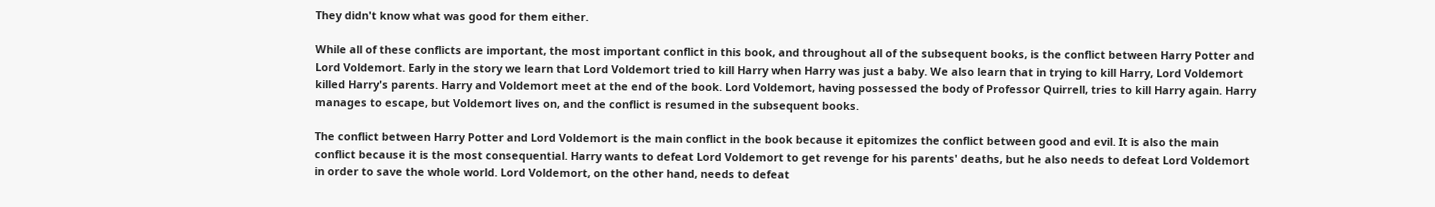They didn't know what was good for them either.

While all of these conflicts are important, the most important conflict in this book, and throughout all of the subsequent books, is the conflict between Harry Potter and Lord Voldemort. Early in the story we learn that Lord Voldemort tried to kill Harry when Harry was just a baby. We also learn that in trying to kill Harry, Lord Voldemort killed Harry's parents. Harry and Voldemort meet at the end of the book. Lord Voldemort, having possessed the body of Professor Quirrell, tries to kill Harry again. Harry manages to escape, but Voldemort lives on, and the conflict is resumed in the subsequent books.

The conflict between Harry Potter and Lord Voldemort is the main conflict in the book because it epitomizes the conflict between good and evil. It is also the main conflict because it is the most consequential. Harry wants to defeat Lord Voldemort to get revenge for his parents' deaths, but he also needs to defeat Lord Voldemort in order to save the whole world. Lord Voldemort, on the other hand, needs to defeat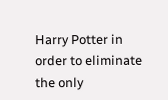Harry Potter in order to eliminate the only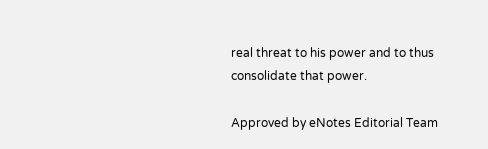real threat to his power and to thus consolidate that power.

Approved by eNotes Editorial Team